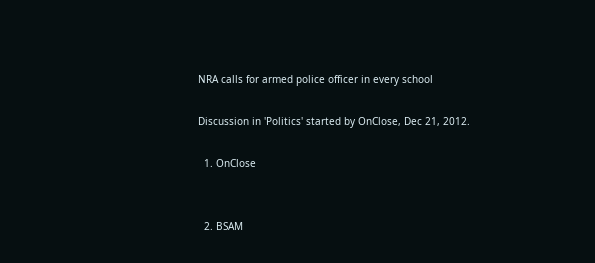NRA calls for armed police officer in every school

Discussion in 'Politics' started by OnClose, Dec 21, 2012.

  1. OnClose


  2. BSAM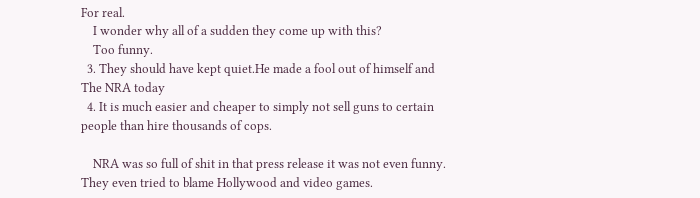For real.
    I wonder why all of a sudden they come up with this?
    Too funny.
  3. They should have kept quiet.He made a fool out of himself and The NRA today
  4. It is much easier and cheaper to simply not sell guns to certain people than hire thousands of cops.

    NRA was so full of shit in that press release it was not even funny. They even tried to blame Hollywood and video games.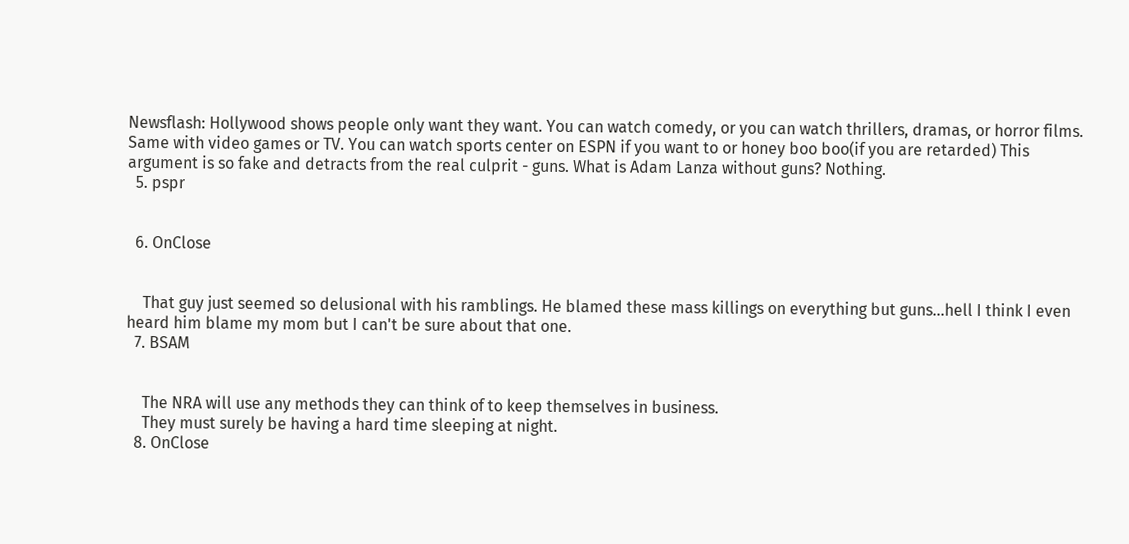Newsflash: Hollywood shows people only want they want. You can watch comedy, or you can watch thrillers, dramas, or horror films. Same with video games or TV. You can watch sports center on ESPN if you want to or honey boo boo(if you are retarded) This argument is so fake and detracts from the real culprit - guns. What is Adam Lanza without guns? Nothing.
  5. pspr


  6. OnClose


    That guy just seemed so delusional with his ramblings. He blamed these mass killings on everything but guns...hell I think I even heard him blame my mom but I can't be sure about that one.
  7. BSAM


    The NRA will use any methods they can think of to keep themselves in business.
    They must surely be having a hard time sleeping at night.
  8. OnClose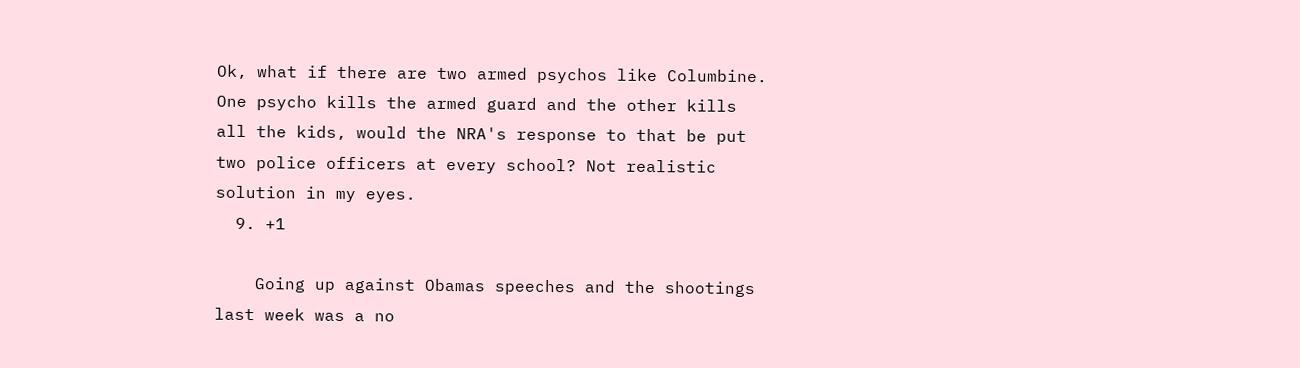Ok, what if there are two armed psychos like Columbine. One psycho kills the armed guard and the other kills all the kids, would the NRA's response to that be put two police officers at every school? Not realistic solution in my eyes.
  9. +1

    Going up against Obamas speeches and the shootings last week was a no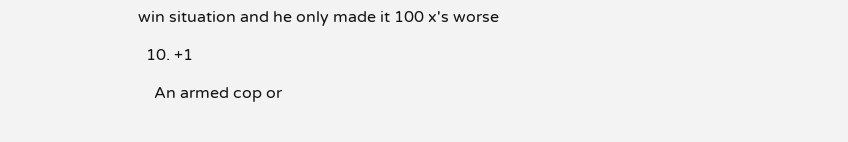win situation and he only made it 100 x's worse

  10. +1

    An armed cop or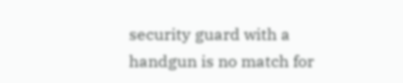security guard with a handgun is no match for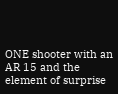ONE shooter with an AR 15 and the element of surprise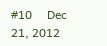#10     Dec 21, 2012